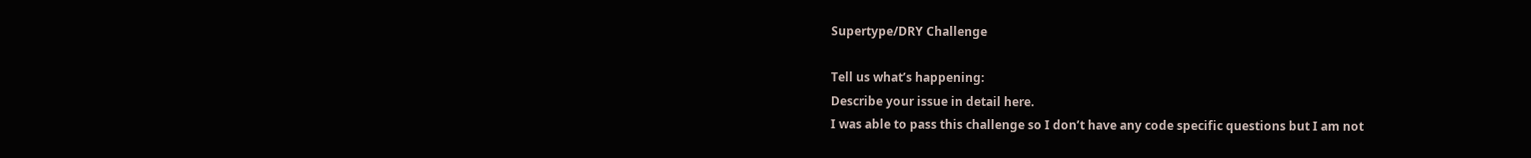Supertype/DRY Challenge

Tell us what’s happening:
Describe your issue in detail here.
I was able to pass this challenge so I don’t have any code specific questions but I am not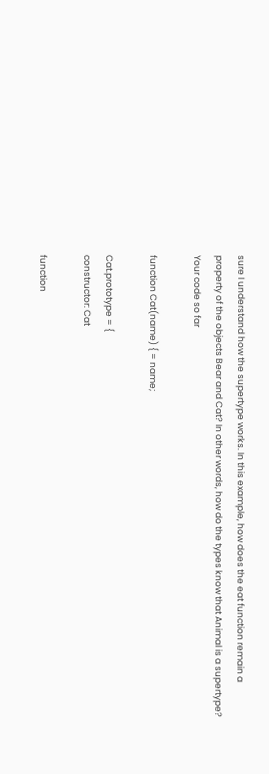sure I understand how the supertype works. In this example, how does the eat function remain a property of the objects Bear and Cat? In other words, how do the types know that Animal is a supertype?
Your code so far

function Cat(name) { = name;

Cat.prototype = {
constructor: Cat

function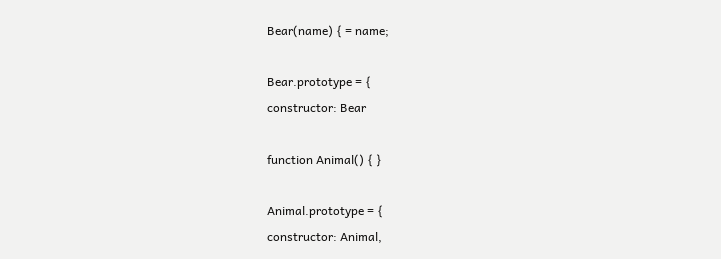Bear(name) { = name;

Bear.prototype = {
constructor: Bear

function Animal() { }

Animal.prototype = {
constructor: Animal,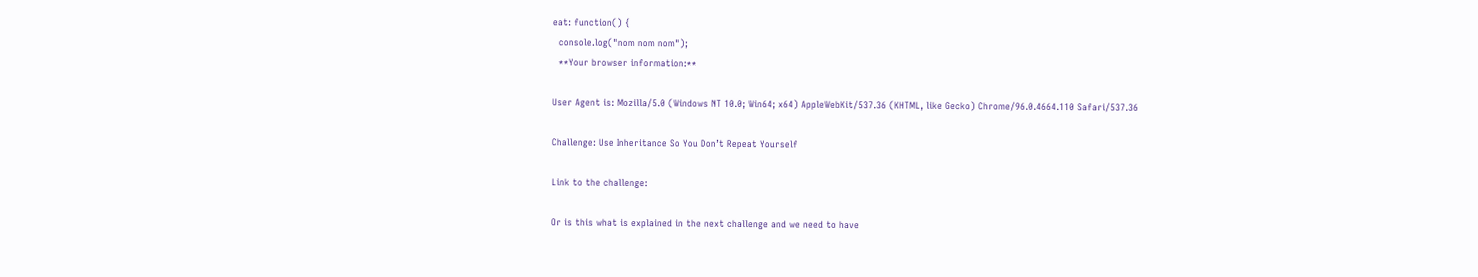eat: function() {
  console.log("nom nom nom");
  **Your browser information:**

User Agent is: Mozilla/5.0 (Windows NT 10.0; Win64; x64) AppleWebKit/537.36 (KHTML, like Gecko) Chrome/96.0.4664.110 Safari/537.36

Challenge: Use Inheritance So You Don’t Repeat Yourself

Link to the challenge:

Or is this what is explained in the next challenge and we need to have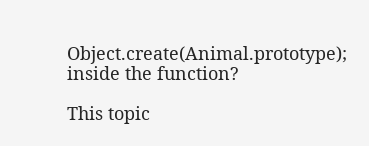Object.create(Animal.prototype); inside the function?

This topic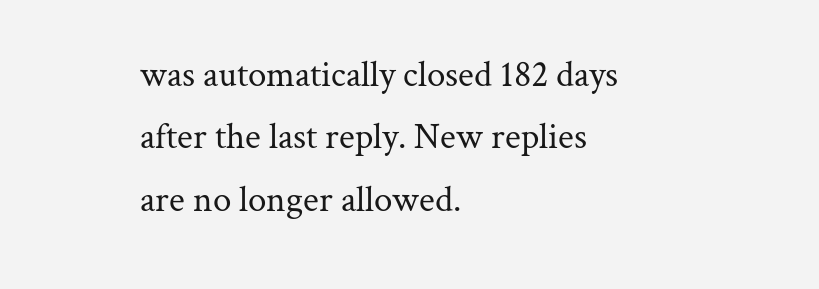was automatically closed 182 days after the last reply. New replies are no longer allowed.